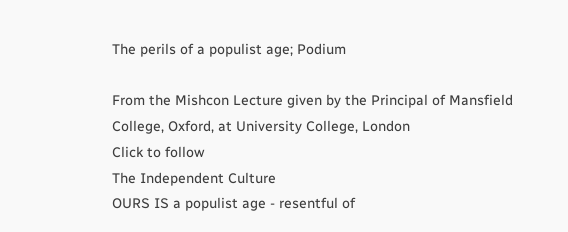The perils of a populist age; Podium

From the Mishcon Lecture given by the Principal of Mansfield College, Oxford, at University College, London
Click to follow
The Independent Culture
OURS IS a populist age - resentful of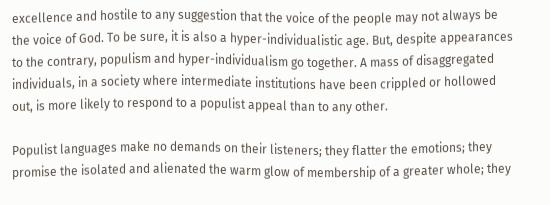excellence and hostile to any suggestion that the voice of the people may not always be the voice of God. To be sure, it is also a hyper-individualistic age. But, despite appearances to the contrary, populism and hyper-individualism go together. A mass of disaggregated individuals, in a society where intermediate institutions have been crippled or hollowed out, is more likely to respond to a populist appeal than to any other.

Populist languages make no demands on their listeners; they flatter the emotions; they promise the isolated and alienated the warm glow of membership of a greater whole; they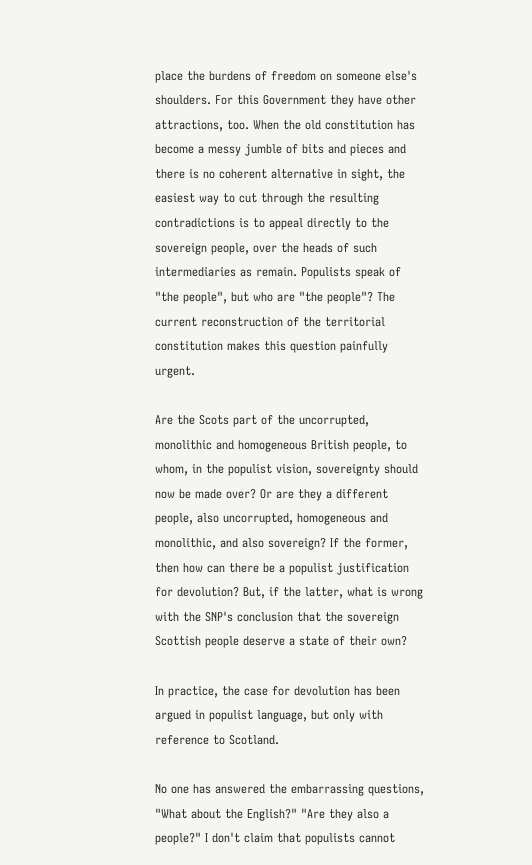place the burdens of freedom on someone else's shoulders. For this Government they have other attractions, too. When the old constitution has become a messy jumble of bits and pieces and there is no coherent alternative in sight, the easiest way to cut through the resulting contradictions is to appeal directly to the sovereign people, over the heads of such intermediaries as remain. Populists speak of "the people", but who are "the people"? The current reconstruction of the territorial constitution makes this question painfully urgent.

Are the Scots part of the uncorrupted, monolithic and homogeneous British people, to whom, in the populist vision, sovereignty should now be made over? Or are they a different people, also uncorrupted, homogeneous and monolithic, and also sovereign? If the former, then how can there be a populist justification for devolution? But, if the latter, what is wrong with the SNP's conclusion that the sovereign Scottish people deserve a state of their own?

In practice, the case for devolution has been argued in populist language, but only with reference to Scotland.

No one has answered the embarrassing questions, "What about the English?" "Are they also a people?" I don't claim that populists cannot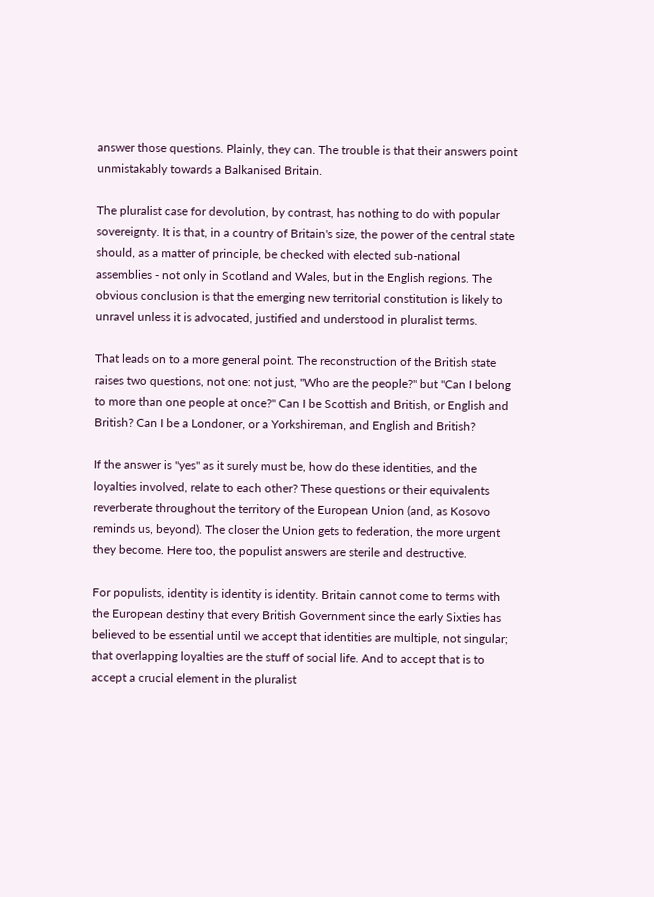answer those questions. Plainly, they can. The trouble is that their answers point unmistakably towards a Balkanised Britain.

The pluralist case for devolution, by contrast, has nothing to do with popular sovereignty. It is that, in a country of Britain's size, the power of the central state should, as a matter of principle, be checked with elected sub-national assemblies - not only in Scotland and Wales, but in the English regions. The obvious conclusion is that the emerging new territorial constitution is likely to unravel unless it is advocated, justified and understood in pluralist terms.

That leads on to a more general point. The reconstruction of the British state raises two questions, not one: not just, "Who are the people?" but "Can I belong to more than one people at once?" Can I be Scottish and British, or English and British? Can I be a Londoner, or a Yorkshireman, and English and British?

If the answer is "yes" as it surely must be, how do these identities, and the loyalties involved, relate to each other? These questions or their equivalents reverberate throughout the territory of the European Union (and, as Kosovo reminds us, beyond). The closer the Union gets to federation, the more urgent they become. Here too, the populist answers are sterile and destructive.

For populists, identity is identity is identity. Britain cannot come to terms with the European destiny that every British Government since the early Sixties has believed to be essential until we accept that identities are multiple, not singular; that overlapping loyalties are the stuff of social life. And to accept that is to accept a crucial element in the pluralist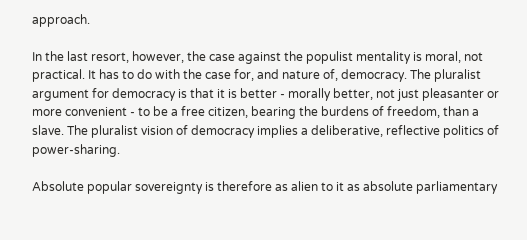approach.

In the last resort, however, the case against the populist mentality is moral, not practical. It has to do with the case for, and nature of, democracy. The pluralist argument for democracy is that it is better - morally better, not just pleasanter or more convenient - to be a free citizen, bearing the burdens of freedom, than a slave. The pluralist vision of democracy implies a deliberative, reflective politics of power-sharing.

Absolute popular sovereignty is therefore as alien to it as absolute parliamentary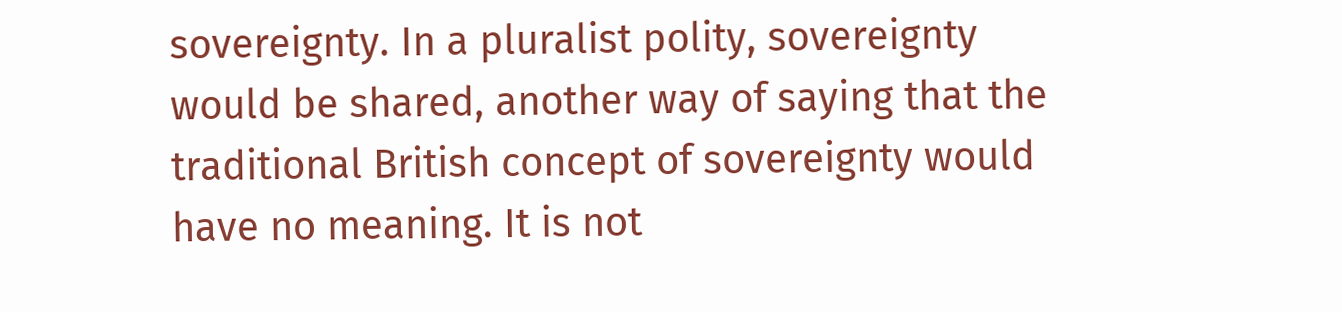sovereignty. In a pluralist polity, sovereignty would be shared, another way of saying that the traditional British concept of sovereignty would have no meaning. It is not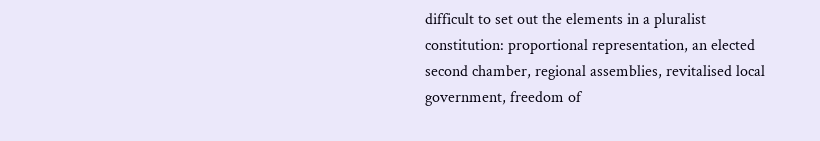difficult to set out the elements in a pluralist constitution: proportional representation, an elected second chamber, regional assemblies, revitalised local government, freedom of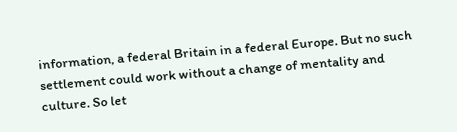information, a federal Britain in a federal Europe. But no such settlement could work without a change of mentality and culture. So let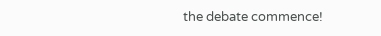the debate commence!